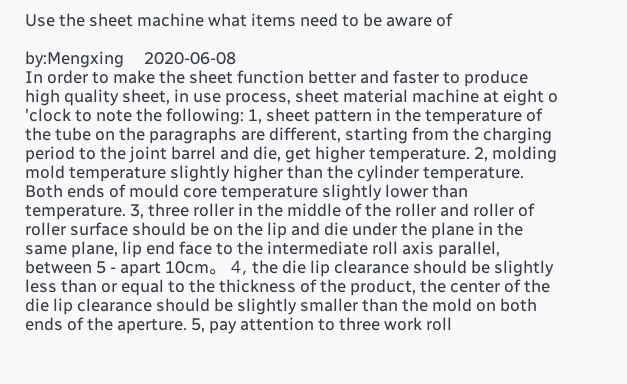Use the sheet machine what items need to be aware of

by:Mengxing     2020-06-08
In order to make the sheet function better and faster to produce high quality sheet, in use process, sheet material machine at eight o 'clock to note the following: 1, sheet pattern in the temperature of the tube on the paragraphs are different, starting from the charging period to the joint barrel and die, get higher temperature. 2, molding mold temperature slightly higher than the cylinder temperature. Both ends of mould core temperature slightly lower than temperature. 3, three roller in the middle of the roller and roller of roller surface should be on the lip and die under the plane in the same plane, lip end face to the intermediate roll axis parallel, between 5 - apart 10cm。 4, the die lip clearance should be slightly less than or equal to the thickness of the product, the center of the die lip clearance should be slightly smaller than the mold on both ends of the aperture. 5, pay attention to three work roll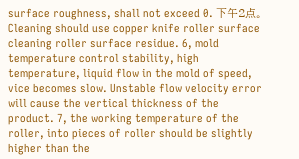surface roughness, shall not exceed 0. 下午2点。 Cleaning should use copper knife roller surface cleaning roller surface residue. 6, mold temperature control stability, high temperature, liquid flow in the mold of speed, vice becomes slow. Unstable flow velocity error will cause the vertical thickness of the product. 7, the working temperature of the roller, into pieces of roller should be slightly higher than the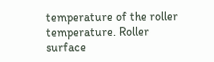temperature of the roller temperature. Roller surface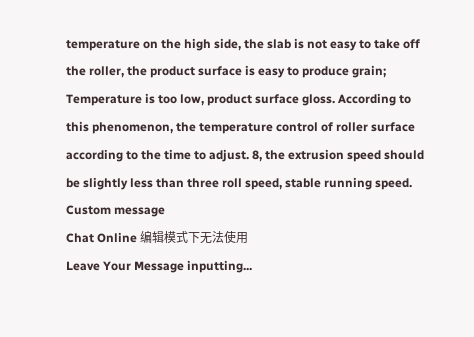temperature on the high side, the slab is not easy to take off the roller, the product surface is easy to produce grain; Temperature is too low, product surface gloss. According to this phenomenon, the temperature control of roller surface according to the time to adjust. 8, the extrusion speed should be slightly less than three roll speed, stable running speed.
Custom message
Chat Online 编辑模式下无法使用
Leave Your Message inputting...